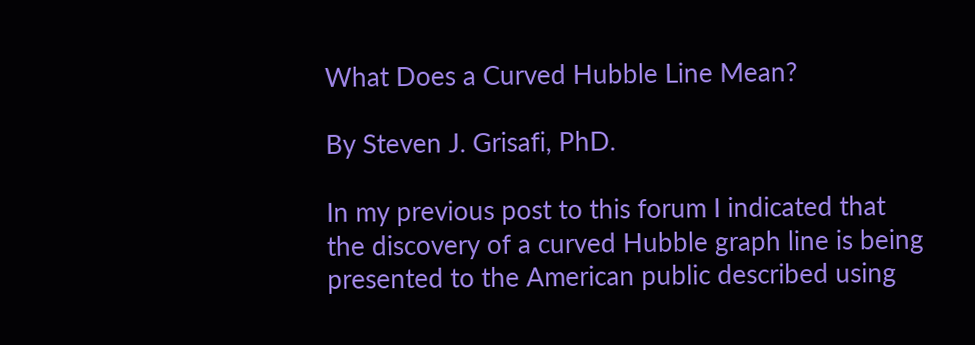What Does a Curved Hubble Line Mean?

By Steven J. Grisafi, PhD.

In my previous post to this forum I indicated that the discovery of a curved Hubble graph line is being presented to the American public described using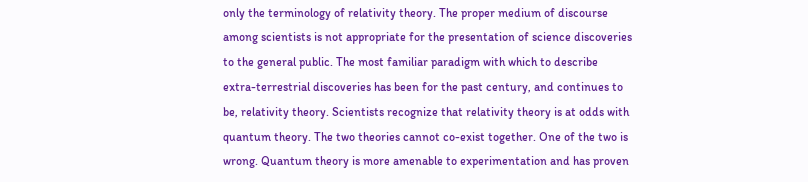only the terminology of relativity theory. The proper medium of discourse among scientists is not appropriate for the presentation of science discoveries to the general public. The most familiar paradigm with which to describe extra-terrestrial discoveries has been for the past century, and continues to be, relativity theory. Scientists recognize that relativity theory is at odds with quantum theory. The two theories cannot co-exist together. One of the two is wrong. Quantum theory is more amenable to experimentation and has proven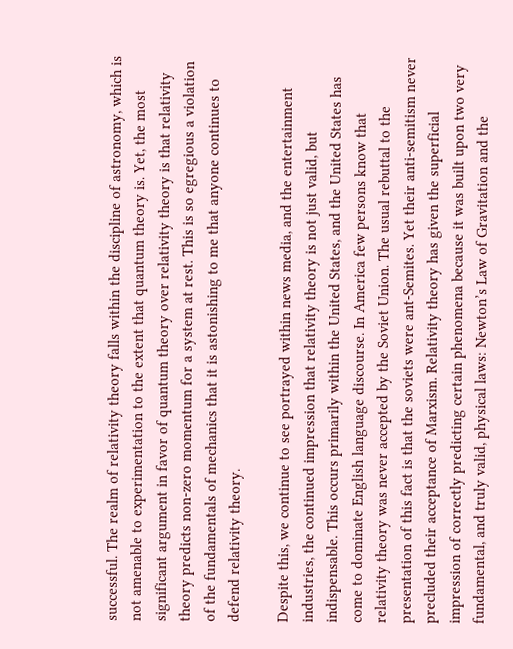successful. The realm of relativity theory falls within the discipline of astronomy, which is not amenable to experimentation to the extent that quantum theory is. Yet, the most significant argument in favor of quantum theory over relativity theory is that relativity theory predicts non-zero momentum for a system at rest. This is so egregious a violation of the fundamentals of mechanics that it is astonishing to me that anyone continues to defend relativity theory.

Despite this, we continue to see portrayed within news media, and the entertainment industries, the continued impression that relativity theory is not just valid, but indispensable. This occurs primarily within the United States, and the United States has come to dominate English language discourse. In America few persons know that relativity theory was never accepted by the Soviet Union. The usual rebuttal to the presentation of this fact is that the soviets were ant-Semites. Yet their anti-semitism never precluded their acceptance of Marxism. Relativity theory has given the superficial impression of correctly predicting certain phenomena because it was built upon two very fundamental, and truly valid, physical laws: Newton’s Law of Gravitation and the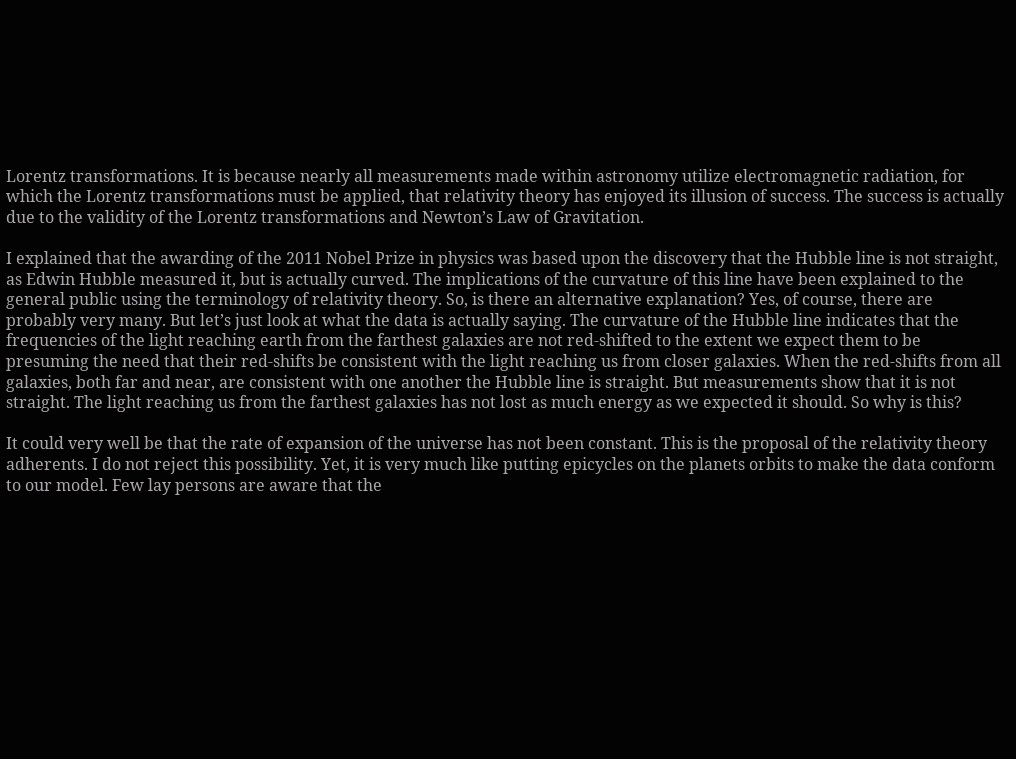Lorentz transformations. It is because nearly all measurements made within astronomy utilize electromagnetic radiation, for which the Lorentz transformations must be applied, that relativity theory has enjoyed its illusion of success. The success is actually due to the validity of the Lorentz transformations and Newton’s Law of Gravitation.

I explained that the awarding of the 2011 Nobel Prize in physics was based upon the discovery that the Hubble line is not straight, as Edwin Hubble measured it, but is actually curved. The implications of the curvature of this line have been explained to the general public using the terminology of relativity theory. So, is there an alternative explanation? Yes, of course, there are probably very many. But let’s just look at what the data is actually saying. The curvature of the Hubble line indicates that the frequencies of the light reaching earth from the farthest galaxies are not red-shifted to the extent we expect them to be presuming the need that their red-shifts be consistent with the light reaching us from closer galaxies. When the red-shifts from all galaxies, both far and near, are consistent with one another the Hubble line is straight. But measurements show that it is not straight. The light reaching us from the farthest galaxies has not lost as much energy as we expected it should. So why is this?

It could very well be that the rate of expansion of the universe has not been constant. This is the proposal of the relativity theory adherents. I do not reject this possibility. Yet, it is very much like putting epicycles on the planets orbits to make the data conform to our model. Few lay persons are aware that the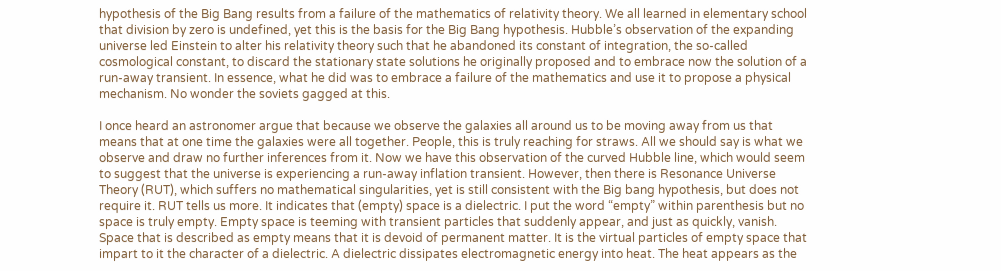hypothesis of the Big Bang results from a failure of the mathematics of relativity theory. We all learned in elementary school that division by zero is undefined, yet this is the basis for the Big Bang hypothesis. Hubble’s observation of the expanding universe led Einstein to alter his relativity theory such that he abandoned its constant of integration, the so-called cosmological constant, to discard the stationary state solutions he originally proposed and to embrace now the solution of a run-away transient. In essence, what he did was to embrace a failure of the mathematics and use it to propose a physical mechanism. No wonder the soviets gagged at this.

I once heard an astronomer argue that because we observe the galaxies all around us to be moving away from us that means that at one time the galaxies were all together. People, this is truly reaching for straws. All we should say is what we observe and draw no further inferences from it. Now we have this observation of the curved Hubble line, which would seem to suggest that the universe is experiencing a run-away inflation transient. However, then there is Resonance Universe Theory (RUT), which suffers no mathematical singularities, yet is still consistent with the Big bang hypothesis, but does not require it. RUT tells us more. It indicates that (empty) space is a dielectric. I put the word “empty” within parenthesis but no space is truly empty. Empty space is teeming with transient particles that suddenly appear, and just as quickly, vanish. Space that is described as empty means that it is devoid of permanent matter. It is the virtual particles of empty space that impart to it the character of a dielectric. A dielectric dissipates electromagnetic energy into heat. The heat appears as the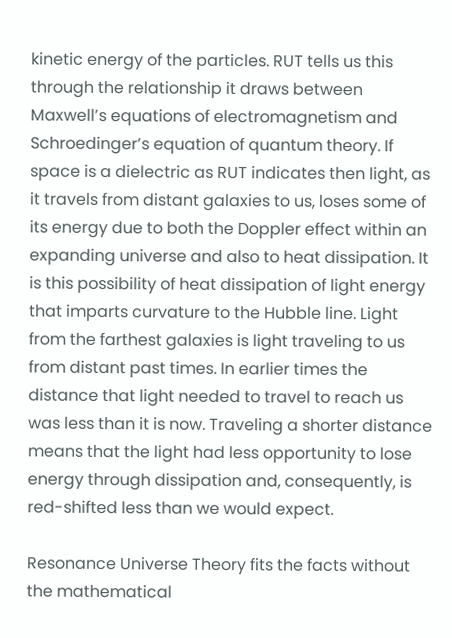kinetic energy of the particles. RUT tells us this through the relationship it draws between Maxwell’s equations of electromagnetism and Schroedinger’s equation of quantum theory. If space is a dielectric as RUT indicates then light, as it travels from distant galaxies to us, loses some of its energy due to both the Doppler effect within an expanding universe and also to heat dissipation. It is this possibility of heat dissipation of light energy that imparts curvature to the Hubble line. Light from the farthest galaxies is light traveling to us from distant past times. In earlier times the distance that light needed to travel to reach us was less than it is now. Traveling a shorter distance means that the light had less opportunity to lose energy through dissipation and, consequently, is red-shifted less than we would expect.

Resonance Universe Theory fits the facts without the mathematical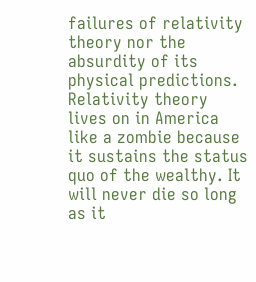failures of relativity theory nor the absurdity of its physical predictions. Relativity theory lives on in America like a zombie because it sustains the status quo of the wealthy. It will never die so long as it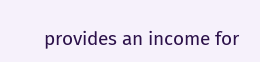provides an income for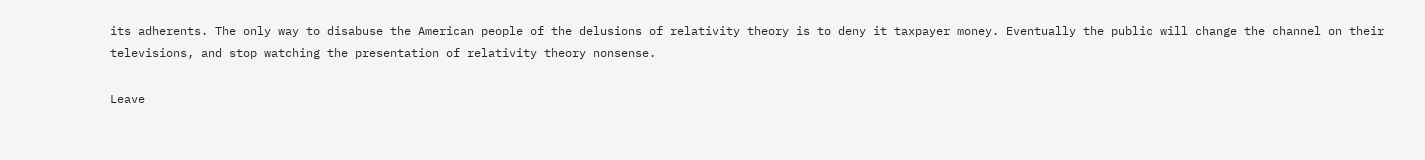its adherents. The only way to disabuse the American people of the delusions of relativity theory is to deny it taxpayer money. Eventually the public will change the channel on their televisions, and stop watching the presentation of relativity theory nonsense.

Leave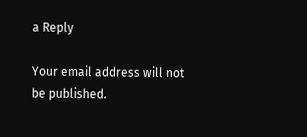a Reply

Your email address will not be published.